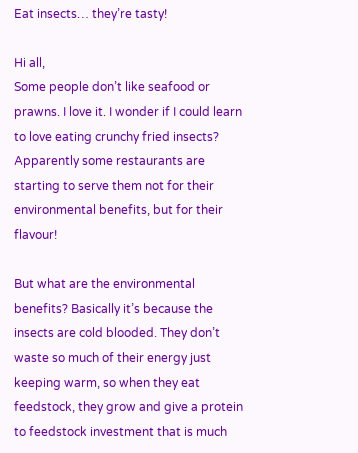Eat insects… they’re tasty!

Hi all,
Some people don’t like seafood or prawns. I love it. I wonder if I could learn to love eating crunchy fried insects? Apparently some restaurants are starting to serve them not for their environmental benefits, but for their flavour!

But what are the environmental benefits? Basically it’s because the insects are cold blooded. They don’t waste so much of their energy just keeping warm, so when they eat feedstock, they grow and give a protein to feedstock investment that is much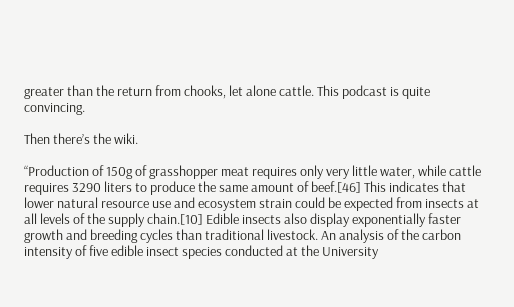greater than the return from chooks, let alone cattle. This podcast is quite convincing.

Then there’s the wiki.

“Production of 150g of grasshopper meat requires only very little water, while cattle requires 3290 liters to produce the same amount of beef.[46] This indicates that lower natural resource use and ecosystem strain could be expected from insects at all levels of the supply chain.[10] Edible insects also display exponentially faster growth and breeding cycles than traditional livestock. An analysis of the carbon intensity of five edible insect species conducted at the University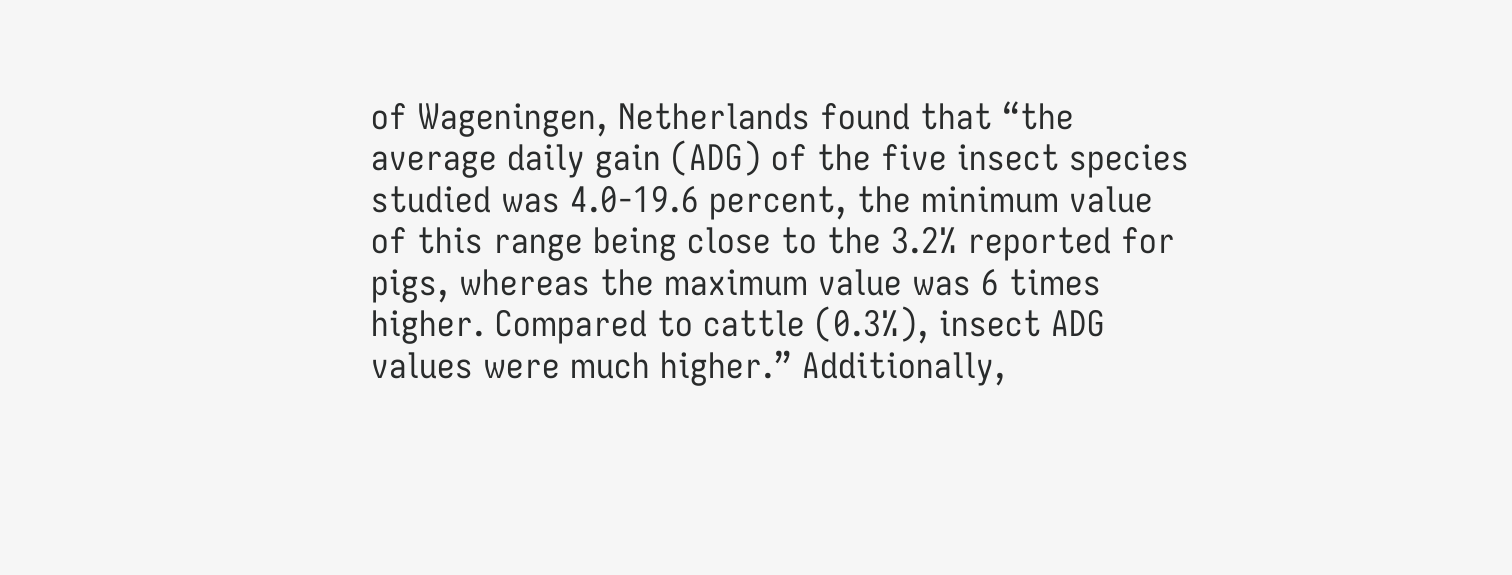of Wageningen, Netherlands found that “the average daily gain (ADG) of the five insect species studied was 4.0-19.6 percent, the minimum value of this range being close to the 3.2% reported for pigs, whereas the maximum value was 6 times higher. Compared to cattle (0.3%), insect ADG values were much higher.” Additionally,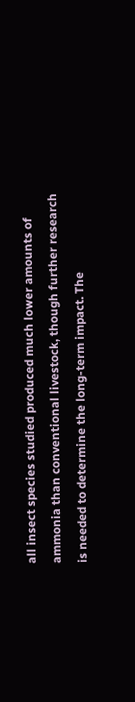all insect species studied produced much lower amounts of ammonia than conventional livestock, though further research is needed to determine the long-term impact. The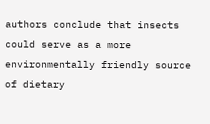authors conclude that insects could serve as a more environmentally friendly source of dietary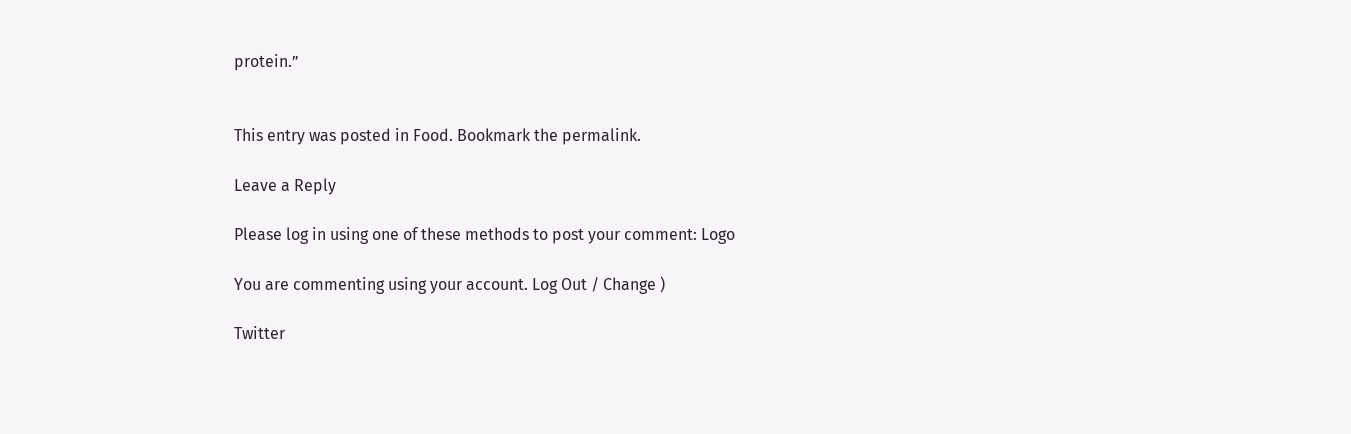protein.”


This entry was posted in Food. Bookmark the permalink.

Leave a Reply

Please log in using one of these methods to post your comment: Logo

You are commenting using your account. Log Out / Change )

Twitter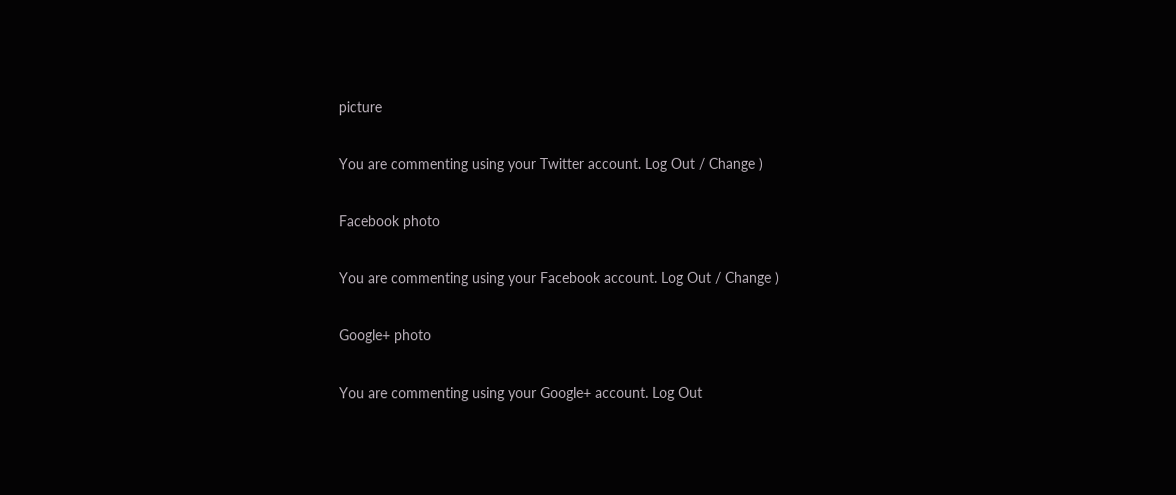picture

You are commenting using your Twitter account. Log Out / Change )

Facebook photo

You are commenting using your Facebook account. Log Out / Change )

Google+ photo

You are commenting using your Google+ account. Log Out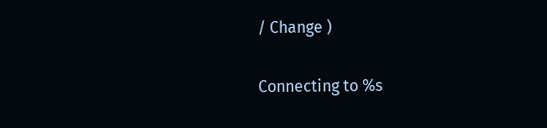/ Change )

Connecting to %s